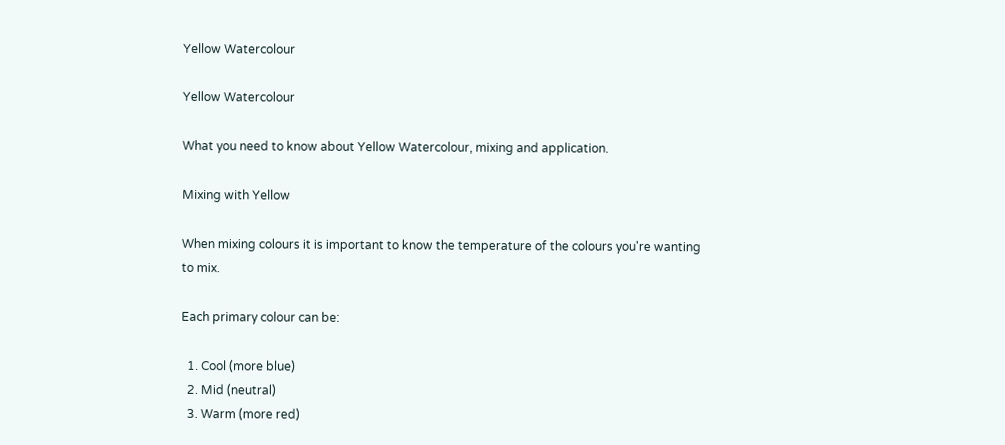Yellow Watercolour

Yellow Watercolour

What you need to know about Yellow Watercolour, mixing and application.

Mixing with Yellow

When mixing colours it is important to know the temperature of the colours you're wanting to mix.

Each primary colour can be:

  1. Cool (more blue)
  2. Mid (neutral)
  3. Warm (more red)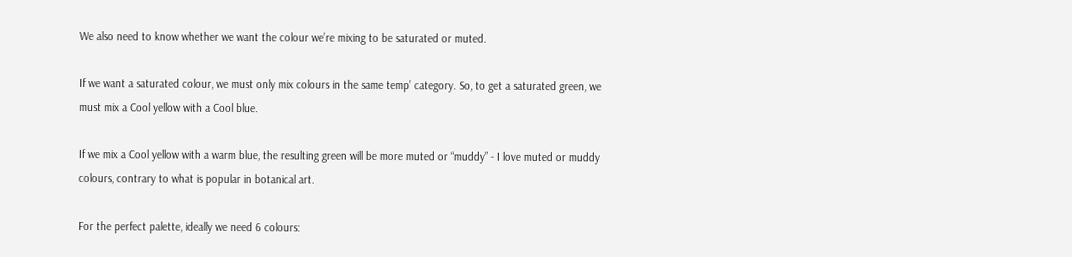We also need to know whether we want the colour we’re mixing to be saturated or muted.

If we want a saturated colour, we must only mix colours in the same temp’ category. So, to get a saturated green, we must mix a Cool yellow with a Cool blue.

If we mix a Cool yellow with a warm blue, the resulting green will be more muted or “muddy” - I love muted or muddy colours, contrary to what is popular in botanical art.

For the perfect palette, ideally we need 6 colours: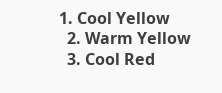1. Cool Yellow
  2. Warm Yellow
  3. Cool Red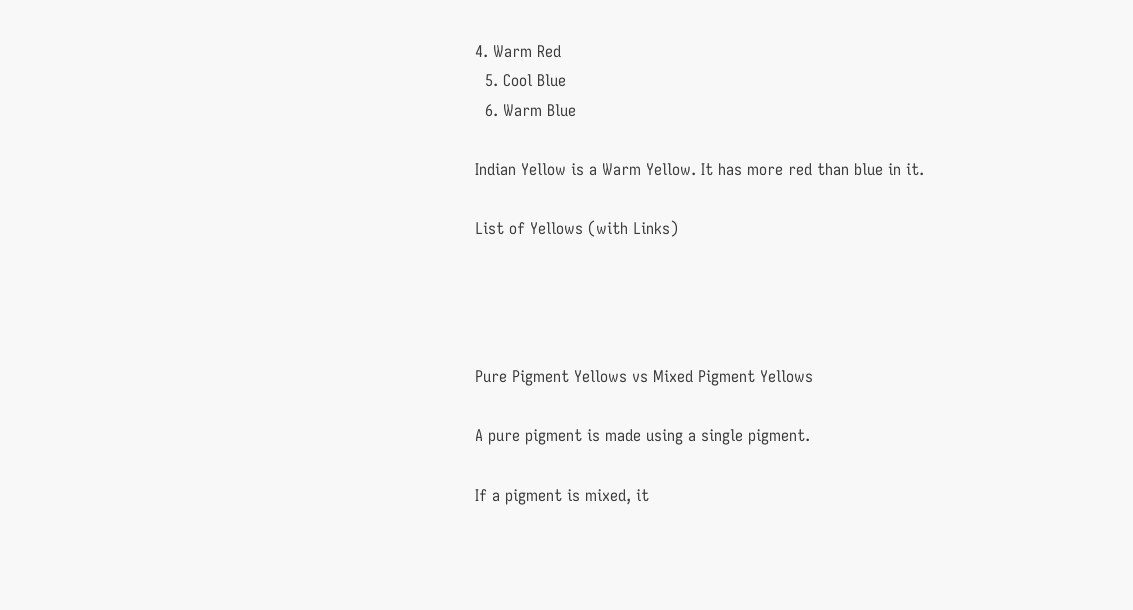4. Warm Red
  5. Cool Blue
  6. Warm Blue

Indian Yellow is a Warm Yellow. It has more red than blue in it.

List of Yellows (with Links)




Pure Pigment Yellows vs Mixed Pigment Yellows

A pure pigment is made using a single pigment.

If a pigment is mixed, it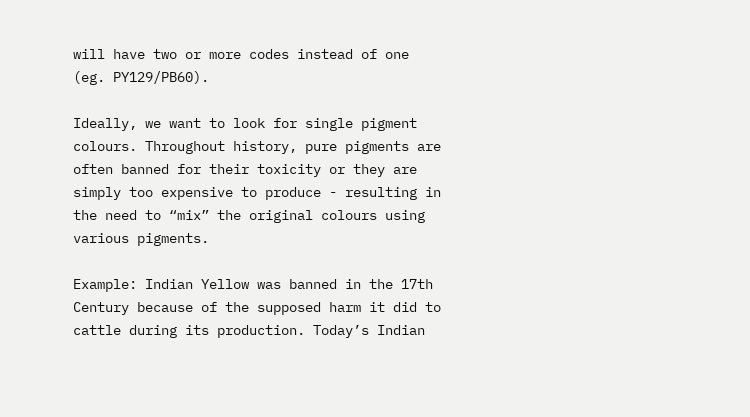will have two or more codes instead of one (eg. PY129/PB60).

Ideally, we want to look for single pigment colours. Throughout history, pure pigments are often banned for their toxicity or they are simply too expensive to produce - resulting in the need to “mix” the original colours using various pigments.

Example: Indian Yellow was banned in the 17th Century because of the supposed harm it did to cattle during its production. Today’s Indian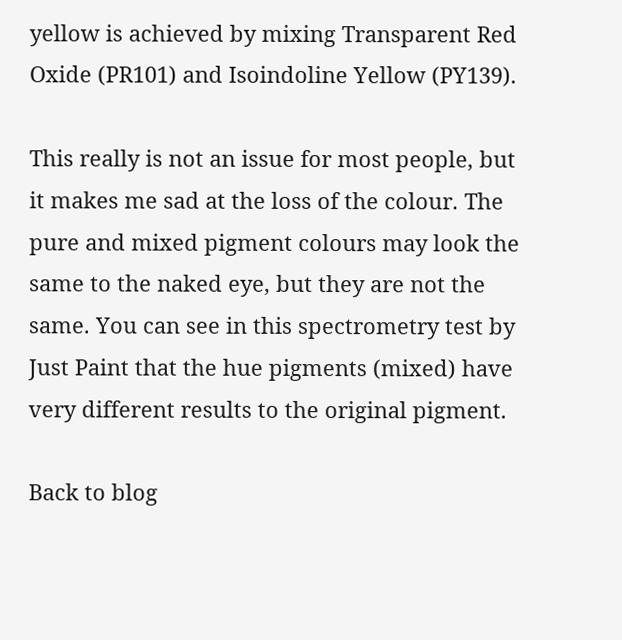yellow is achieved by mixing Transparent Red Oxide (PR101) and Isoindoline Yellow (PY139).

This really is not an issue for most people, but it makes me sad at the loss of the colour. The pure and mixed pigment colours may look the same to the naked eye, but they are not the same. You can see in this spectrometry test by Just Paint that the hue pigments (mixed) have very different results to the original pigment.

Back to blog